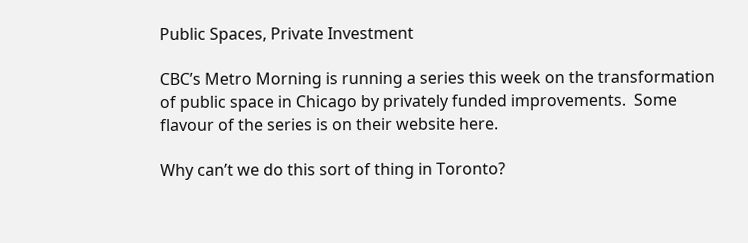Public Spaces, Private Investment

CBC’s Metro Morning is running a series this week on the transformation of public space in Chicago by privately funded improvements.  Some flavour of the series is on their website here.

Why can’t we do this sort of thing in Toronto?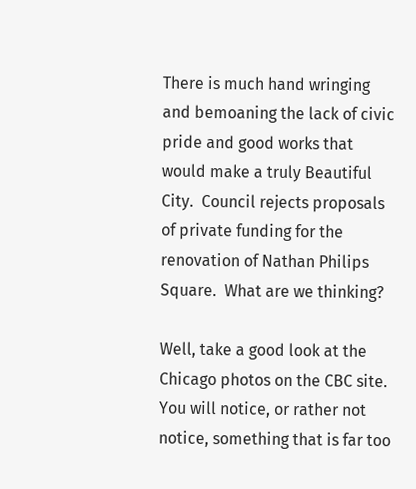There is much hand wringing and bemoaning the lack of civic pride and good works that would make a truly Beautiful City.  Council rejects proposals of private funding for the renovation of Nathan Philips Square.  What are we thinking?

Well, take a good look at the Chicago photos on the CBC site.  You will notice, or rather not notice, something that is far too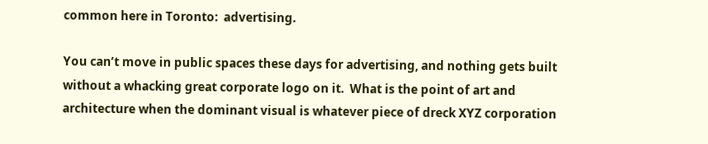common here in Toronto:  advertising.

You can’t move in public spaces these days for advertising, and nothing gets built without a whacking great corporate logo on it.  What is the point of art and architecture when the dominant visual is whatever piece of dreck XYZ corporation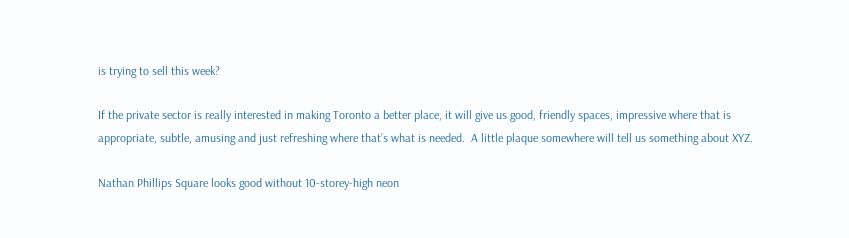is trying to sell this week?

If the private sector is really interested in making Toronto a better place, it will give us good, friendly spaces, impressive where that is appropriate, subtle, amusing and just refreshing where that’s what is needed.  A little plaque somewhere will tell us something about XYZ.

Nathan Phillips Square looks good without 10-storey-high neon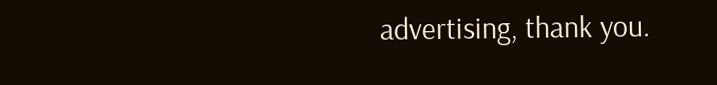advertising, thank you.